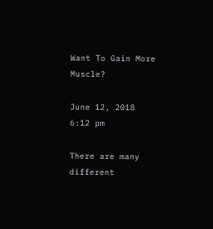Want To Gain More Muscle?

June 12, 2018 6:12 pm

There are many different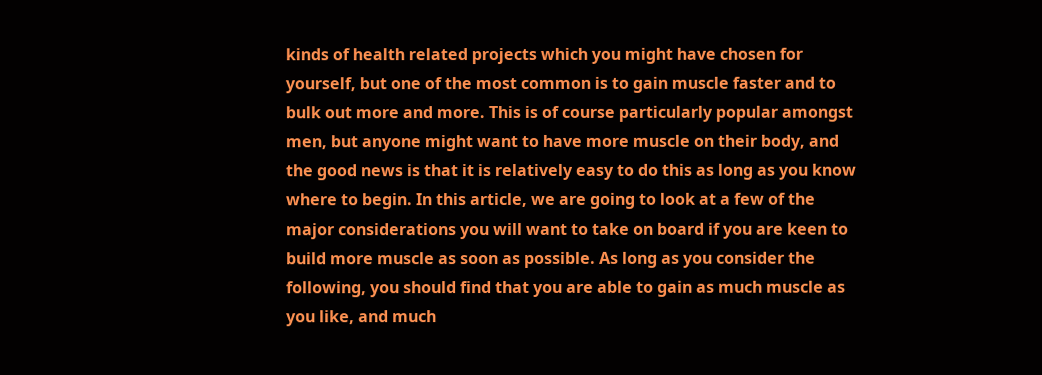kinds of health related projects which you might have chosen for yourself, but one of the most common is to gain muscle faster and to bulk out more and more. This is of course particularly popular amongst men, but anyone might want to have more muscle on their body, and the good news is that it is relatively easy to do this as long as you know where to begin. In this article, we are going to look at a few of the major considerations you will want to take on board if you are keen to build more muscle as soon as possible. As long as you consider the following, you should find that you are able to gain as much muscle as you like, and much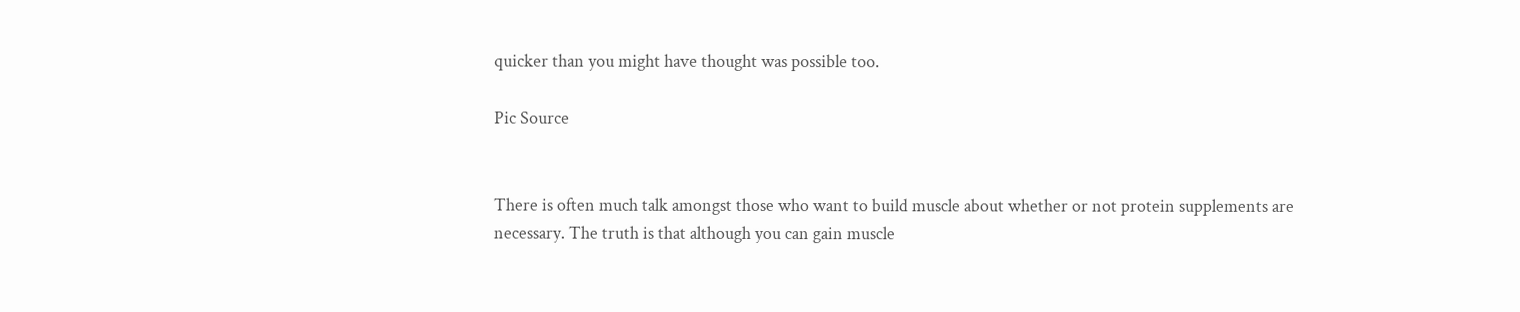quicker than you might have thought was possible too.

Pic Source


There is often much talk amongst those who want to build muscle about whether or not protein supplements are necessary. The truth is that although you can gain muscle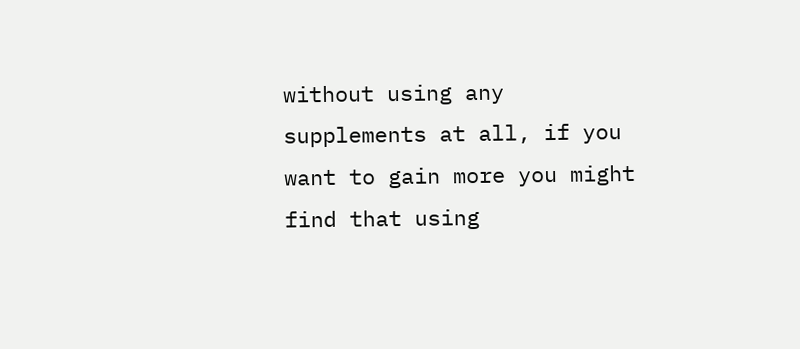without using any supplements at all, if you want to gain more you might find that using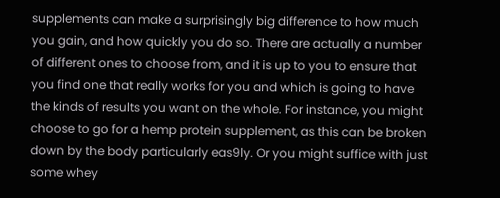supplements can make a surprisingly big difference to how much you gain, and how quickly you do so. There are actually a number of different ones to choose from, and it is up to you to ensure that you find one that really works for you and which is going to have the kinds of results you want on the whole. For instance, you might choose to go for a hemp protein supplement, as this can be broken down by the body particularly eas9ly. Or you might suffice with just some whey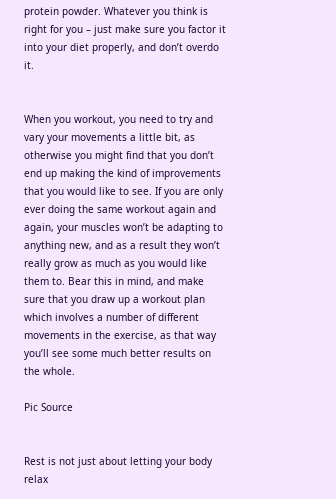protein powder. Whatever you think is right for you – just make sure you factor it into your diet properly, and don’t overdo it.


When you workout, you need to try and vary your movements a little bit, as otherwise you might find that you don’t end up making the kind of improvements that you would like to see. If you are only ever doing the same workout again and again, your muscles won’t be adapting to anything new, and as a result they won’t really grow as much as you would like them to. Bear this in mind, and make sure that you draw up a workout plan which involves a number of different movements in the exercise, as that way you’ll see some much better results on the whole.

Pic Source


Rest is not just about letting your body relax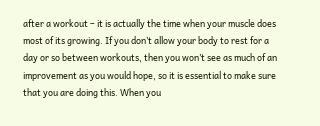after a workout – it is actually the time when your muscle does most of its growing. If you don’t allow your body to rest for a day or so between workouts, then you won’t see as much of an improvement as you would hope, so it is essential to make sure that you are doing this. When you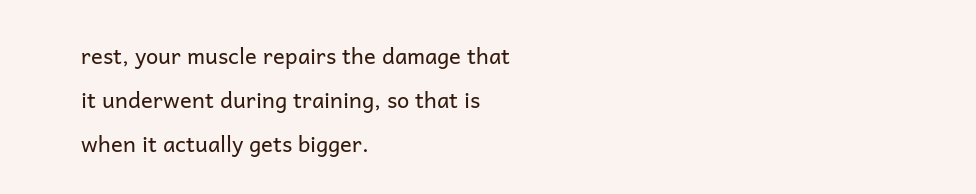rest, your muscle repairs the damage that it underwent during training, so that is when it actually gets bigger.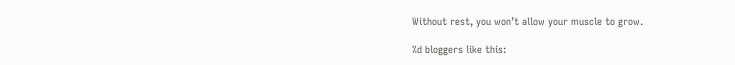Without rest, you won’t allow your muscle to grow.

%d bloggers like this: